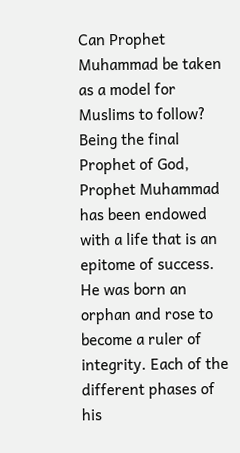Can Prophet Muhammad be taken as a model for Muslims to follow?
Being the final Prophet of God, Prophet Muhammad has been endowed with a life that is an epitome of success. He was born an orphan and rose to become a ruler of integrity. Each of the different phases of his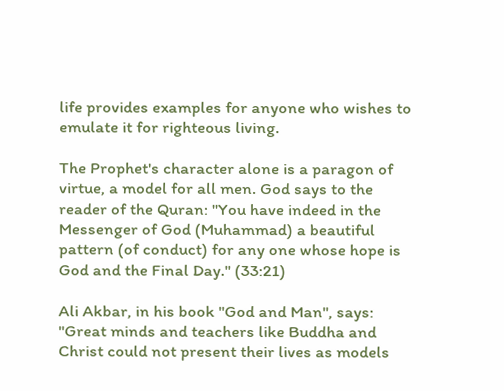life provides examples for anyone who wishes to emulate it for righteous living.

The Prophet's character alone is a paragon of virtue, a model for all men. God says to the reader of the Quran: "You have indeed in the Messenger of God (Muhammad) a beautiful pattern (of conduct) for any one whose hope is God and the Final Day." (33:21)

Ali Akbar, in his book "God and Man", says: "Great minds and teachers like Buddha and Christ could not present their lives as models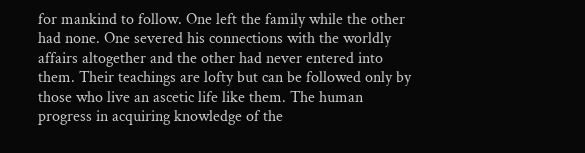for mankind to follow. One left the family while the other had none. One severed his connections with the worldly affairs altogether and the other had never entered into them. Their teachings are lofty but can be followed only by those who live an ascetic life like them. The human progress in acquiring knowledge of the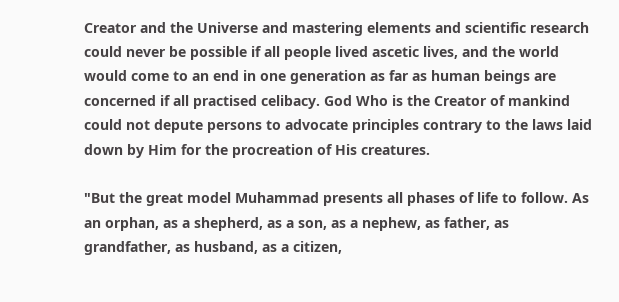Creator and the Universe and mastering elements and scientific research could never be possible if all people lived ascetic lives, and the world would come to an end in one generation as far as human beings are concerned if all practised celibacy. God Who is the Creator of mankind could not depute persons to advocate principles contrary to the laws laid down by Him for the procreation of His creatures.

"But the great model Muhammad presents all phases of life to follow. As an orphan, as a shepherd, as a son, as a nephew, as father, as grandfather, as husband, as a citizen,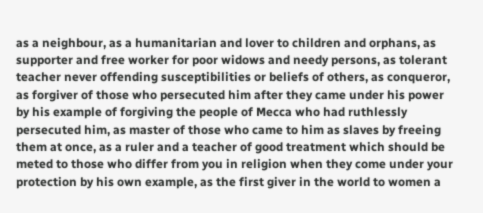as a neighbour, as a humanitarian and lover to children and orphans, as supporter and free worker for poor widows and needy persons, as tolerant teacher never offending susceptibilities or beliefs of others, as conqueror, as forgiver of those who persecuted him after they came under his power by his example of forgiving the people of Mecca who had ruthlessly persecuted him, as master of those who came to him as slaves by freeing them at once, as a ruler and a teacher of good treatment which should be meted to those who differ from you in religion when they come under your protection by his own example, as the first giver in the world to women a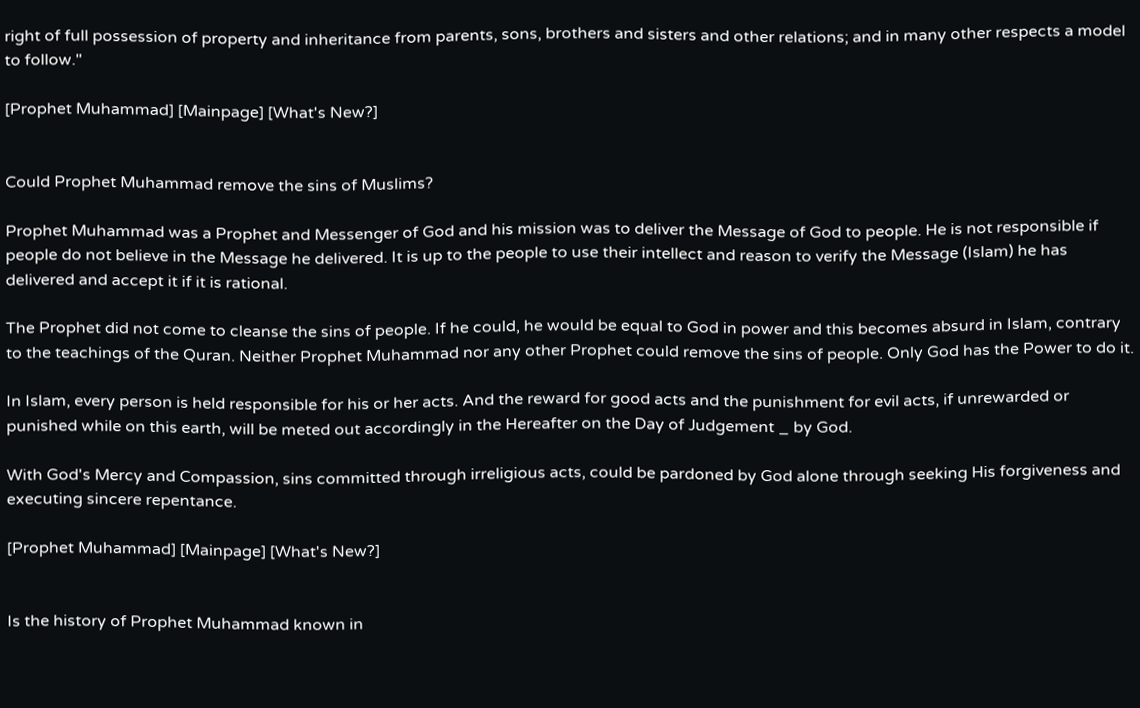right of full possession of property and inheritance from parents, sons, brothers and sisters and other relations; and in many other respects a model to follow."

[Prophet Muhammad] [Mainpage] [What's New?]


Could Prophet Muhammad remove the sins of Muslims?

Prophet Muhammad was a Prophet and Messenger of God and his mission was to deliver the Message of God to people. He is not responsible if people do not believe in the Message he delivered. It is up to the people to use their intellect and reason to verify the Message (Islam) he has delivered and accept it if it is rational.

The Prophet did not come to cleanse the sins of people. If he could, he would be equal to God in power and this becomes absurd in Islam, contrary to the teachings of the Quran. Neither Prophet Muhammad nor any other Prophet could remove the sins of people. Only God has the Power to do it.

In Islam, every person is held responsible for his or her acts. And the reward for good acts and the punishment for evil acts, if unrewarded or punished while on this earth, will be meted out accordingly in the Hereafter on the Day of Judgement _ by God.

With God's Mercy and Compassion, sins committed through irreligious acts, could be pardoned by God alone through seeking His forgiveness and executing sincere repentance.

[Prophet Muhammad] [Mainpage] [What's New?]


Is the history of Prophet Muhammad known in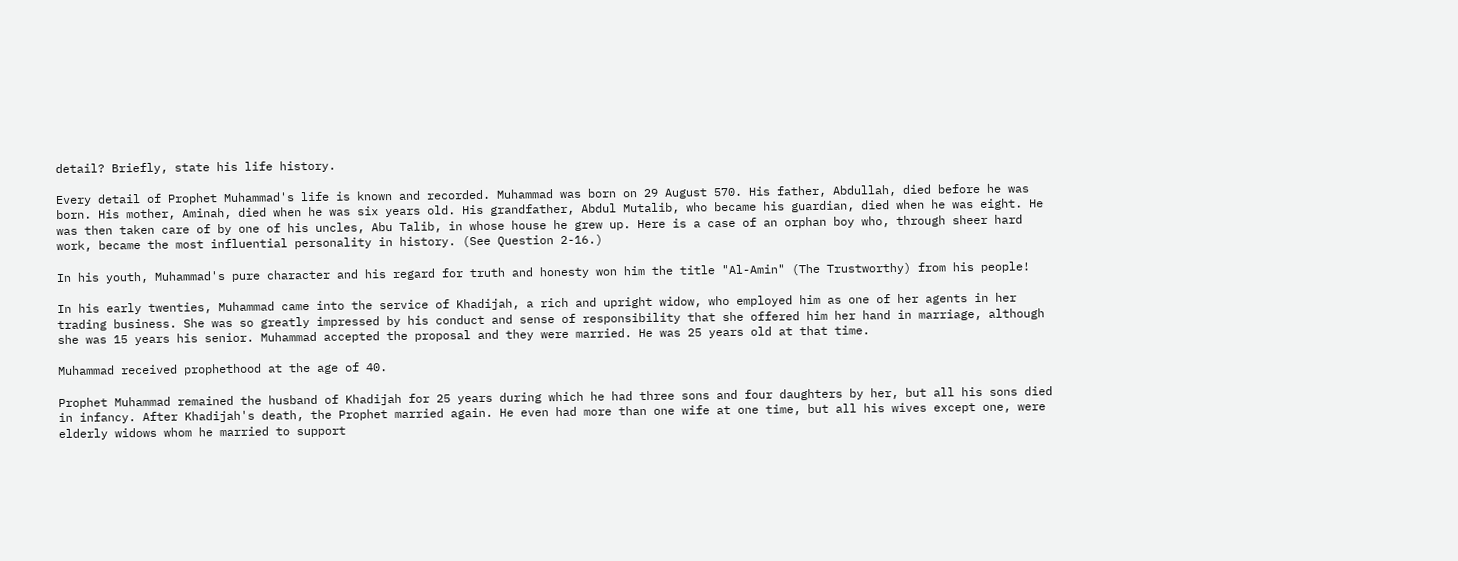detail? Briefly, state his life history.

Every detail of Prophet Muhammad's life is known and recorded. Muhammad was born on 29 August 570. His father, Abdullah, died before he was born. His mother, Aminah, died when he was six years old. His grandfather, Abdul Mutalib, who became his guardian, died when he was eight. He was then taken care of by one of his uncles, Abu Talib, in whose house he grew up. Here is a case of an orphan boy who, through sheer hard work, became the most influential personality in history. (See Question 2-16.)

In his youth, Muhammad's pure character and his regard for truth and honesty won him the title "Al-Amin" (The Trustworthy) from his people!

In his early twenties, Muhammad came into the service of Khadijah, a rich and upright widow, who employed him as one of her agents in her trading business. She was so greatly impressed by his conduct and sense of responsibility that she offered him her hand in marriage, although she was 15 years his senior. Muhammad accepted the proposal and they were married. He was 25 years old at that time.

Muhammad received prophethood at the age of 40.

Prophet Muhammad remained the husband of Khadijah for 25 years during which he had three sons and four daughters by her, but all his sons died in infancy. After Khadijah's death, the Prophet married again. He even had more than one wife at one time, but all his wives except one, were elderly widows whom he married to support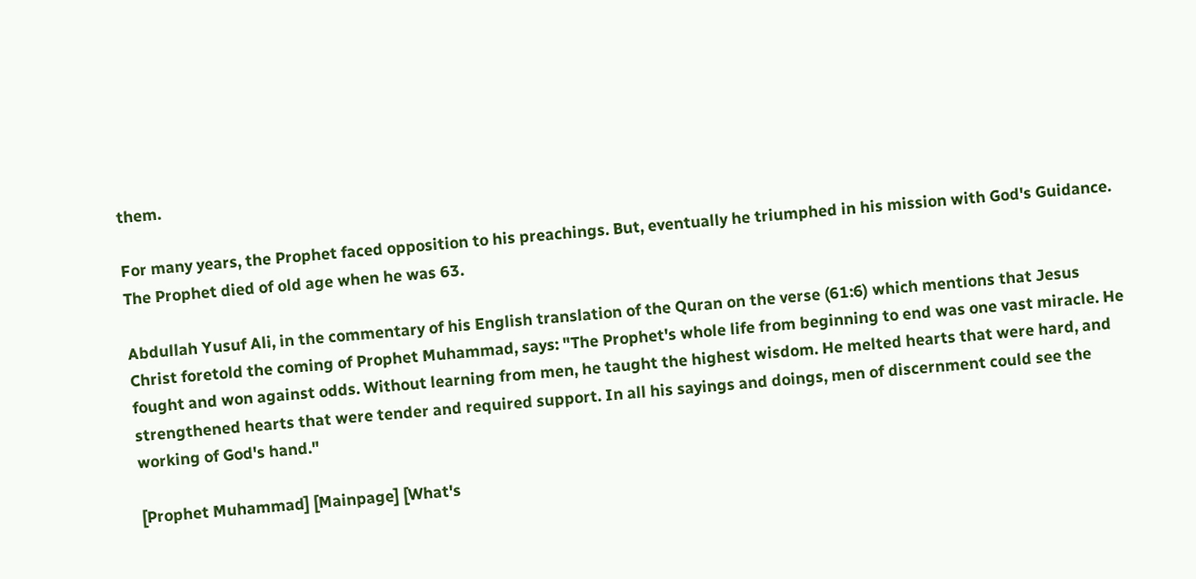them.

For many years, the Prophet faced opposition to his preachings. But, eventually he triumphed in his mission with God's Guidance. The Prophet died of old age when he was 63.

Abdullah Yusuf Ali, in the commentary of his English translation of the Quran on the verse (61:6) which mentions that Jesus Christ foretold the coming of Prophet Muhammad, says: "The Prophet's whole life from beginning to end was one vast miracle. He fought and won against odds. Without learning from men, he taught the highest wisdom. He melted hearts that were hard, and strengthened hearts that were tender and required support. In all his sayings and doings, men of discernment could see the working of God's hand."

[Prophet Muhammad] [Mainpage] [What's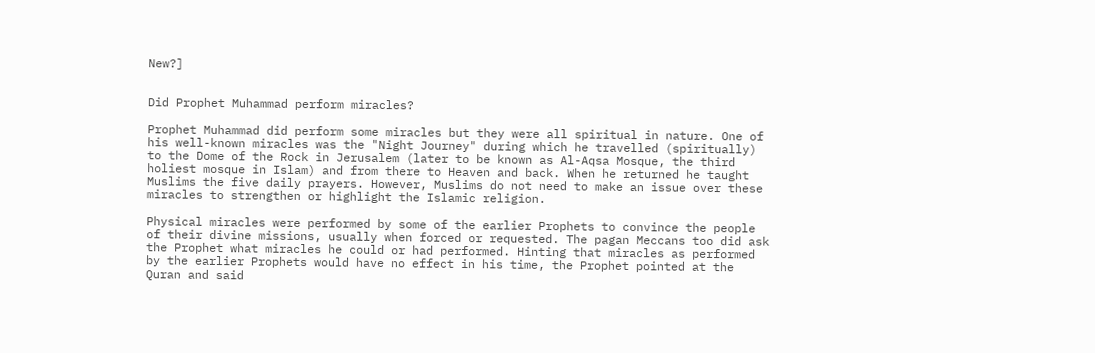New?]


Did Prophet Muhammad perform miracles?

Prophet Muhammad did perform some miracles but they were all spiritual in nature. One of his well-known miracles was the "Night Journey" during which he travelled (spiritually) to the Dome of the Rock in Jerusalem (later to be known as Al-Aqsa Mosque, the third holiest mosque in Islam) and from there to Heaven and back. When he returned he taught Muslims the five daily prayers. However, Muslims do not need to make an issue over these miracles to strengthen or highlight the Islamic religion.

Physical miracles were performed by some of the earlier Prophets to convince the people of their divine missions, usually when forced or requested. The pagan Meccans too did ask the Prophet what miracles he could or had performed. Hinting that miracles as performed by the earlier Prophets would have no effect in his time, the Prophet pointed at the Quran and said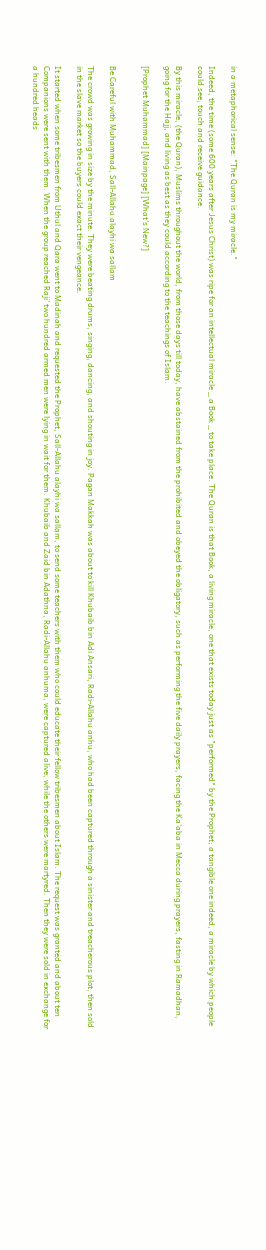in a metaphorical sense: "The Quran is my miracle."

Indeed, the time (some 600 years after Jesus Christ) was ripe for an intellectual miracle _ a Book _ to take place. The Quran is that Book, a living miracle, one that exists today just as "performed" by the Prophet; a tangible one indeed, a miracle by which people could see, touch and receive guidance.

By this miracle, (the Quran), Muslims throughout the world, from those days till today, have abstained from the prohibited and obeyed the obligatory, such as performing the five daily prayers, facing the Ka'aba in Mecca during prayers, fasting in Ramadhan, going for the Hajj, and living as best as they could according to the teachings of Islam.

[Prophet Muhammad] [Mainpage] [What's New?]


Be Careful with Muhammad, Sall-Allahu alayhi wa sallam

The crowd was growing in size by the minute. They were beating drums, singing, dancing, and shouting in joy. Pagan Makkah was about to kill Khubaib bin Adi Ansari, Radi-Allahu anhu, who had been captured through a sinister and treacherous plot, then sold in the slave market so the buyers could exact their vengeance.

It started when some tribesmen from Uthul and Qara went to Madinah and requested the Prophet, Sall-Allahu alayhi wa sallam, to send some teachers with them who could educate their fellow tribesmen about Islam. The request was granted and about ten Companions were sent with them. When the group reached Raji' two hundred armed men were lying in wait for them. Khubaib and Zaid bin Adathna, Radi-Allahu anhuma, were captured alive, while the others were martyred. Then they were sold in exchange for a hundred heads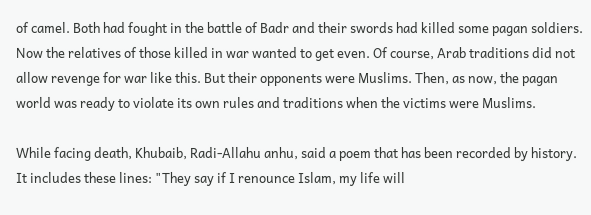of camel. Both had fought in the battle of Badr and their swords had killed some pagan soldiers. Now the relatives of those killed in war wanted to get even. Of course, Arab traditions did not allow revenge for war like this. But their opponents were Muslims. Then, as now, the pagan world was ready to violate its own rules and traditions when the victims were Muslims.

While facing death, Khubaib, Radi-Allahu anhu, said a poem that has been recorded by history. It includes these lines: "They say if I renounce Islam, my life will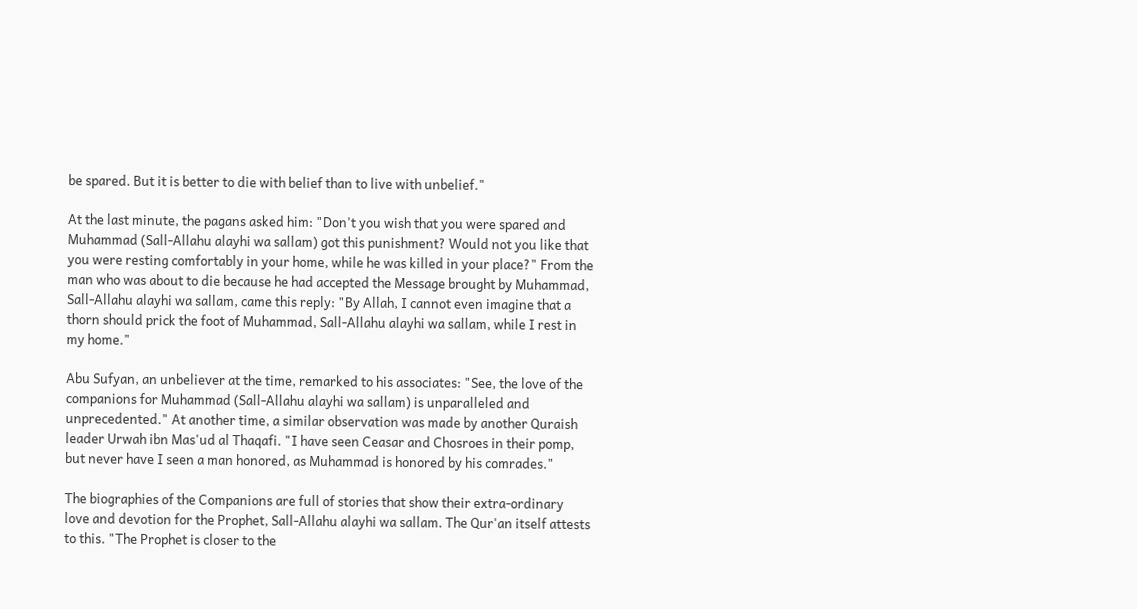be spared. But it is better to die with belief than to live with unbelief."

At the last minute, the pagans asked him: "Don't you wish that you were spared and Muhammad (Sall-Allahu alayhi wa sallam) got this punishment? Would not you like that you were resting comfortably in your home, while he was killed in your place?" From the man who was about to die because he had accepted the Message brought by Muhammad, Sall-Allahu alayhi wa sallam, came this reply: "By Allah, I cannot even imagine that a thorn should prick the foot of Muhammad, Sall-Allahu alayhi wa sallam, while I rest in my home."

Abu Sufyan, an unbeliever at the time, remarked to his associates: "See, the love of the companions for Muhammad (Sall-Allahu alayhi wa sallam) is unparalleled and unprecedented." At another time, a similar observation was made by another Quraish leader Urwah ibn Mas'ud al Thaqafi. "I have seen Ceasar and Chosroes in their pomp, but never have I seen a man honored, as Muhammad is honored by his comrades."

The biographies of the Companions are full of stories that show their extra-ordinary love and devotion for the Prophet, Sall-Allahu alayhi wa sallam. The Qur'an itself attests to this. "The Prophet is closer to the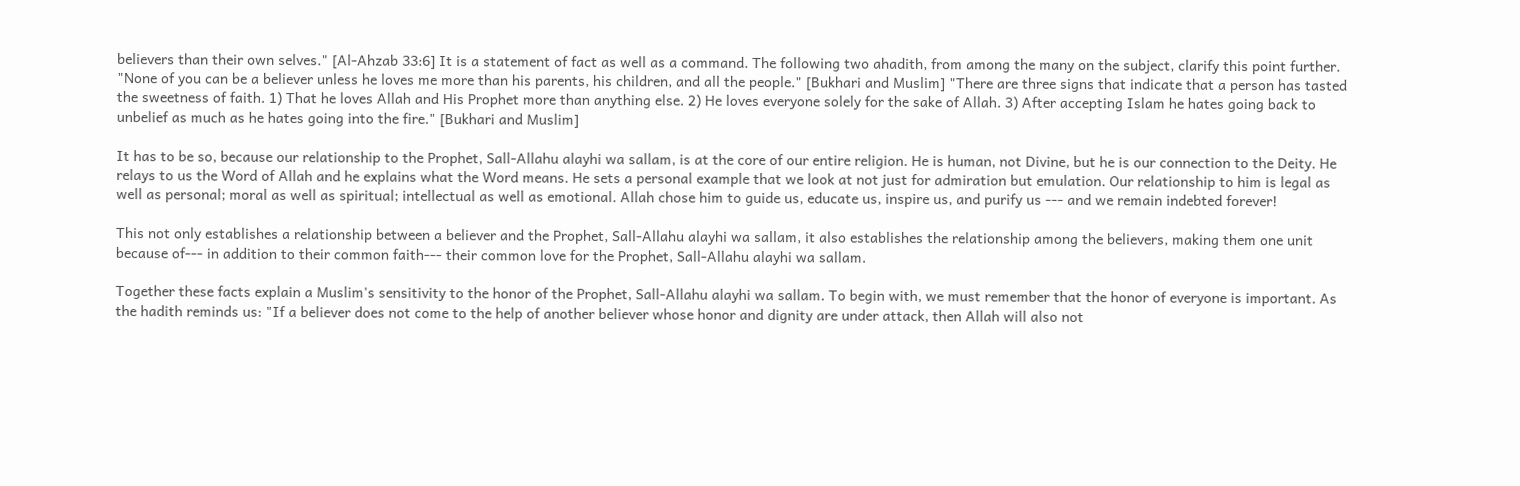believers than their own selves." [Al-Ahzab 33:6] It is a statement of fact as well as a command. The following two ahadith, from among the many on the subject, clarify this point further. "None of you can be a believer unless he loves me more than his parents, his children, and all the people." [Bukhari and Muslim] "There are three signs that indicate that a person has tasted the sweetness of faith. 1) That he loves Allah and His Prophet more than anything else. 2) He loves everyone solely for the sake of Allah. 3) After accepting Islam he hates going back to unbelief as much as he hates going into the fire." [Bukhari and Muslim]

It has to be so, because our relationship to the Prophet, Sall-Allahu alayhi wa sallam, is at the core of our entire religion. He is human, not Divine, but he is our connection to the Deity. He relays to us the Word of Allah and he explains what the Word means. He sets a personal example that we look at not just for admiration but emulation. Our relationship to him is legal as well as personal; moral as well as spiritual; intellectual as well as emotional. Allah chose him to guide us, educate us, inspire us, and purify us --- and we remain indebted forever!

This not only establishes a relationship between a believer and the Prophet, Sall-Allahu alayhi wa sallam, it also establishes the relationship among the believers, making them one unit because of--- in addition to their common faith--- their common love for the Prophet, Sall-Allahu alayhi wa sallam.

Together these facts explain a Muslim's sensitivity to the honor of the Prophet, Sall-Allahu alayhi wa sallam. To begin with, we must remember that the honor of everyone is important. As the hadith reminds us: "If a believer does not come to the help of another believer whose honor and dignity are under attack, then Allah will also not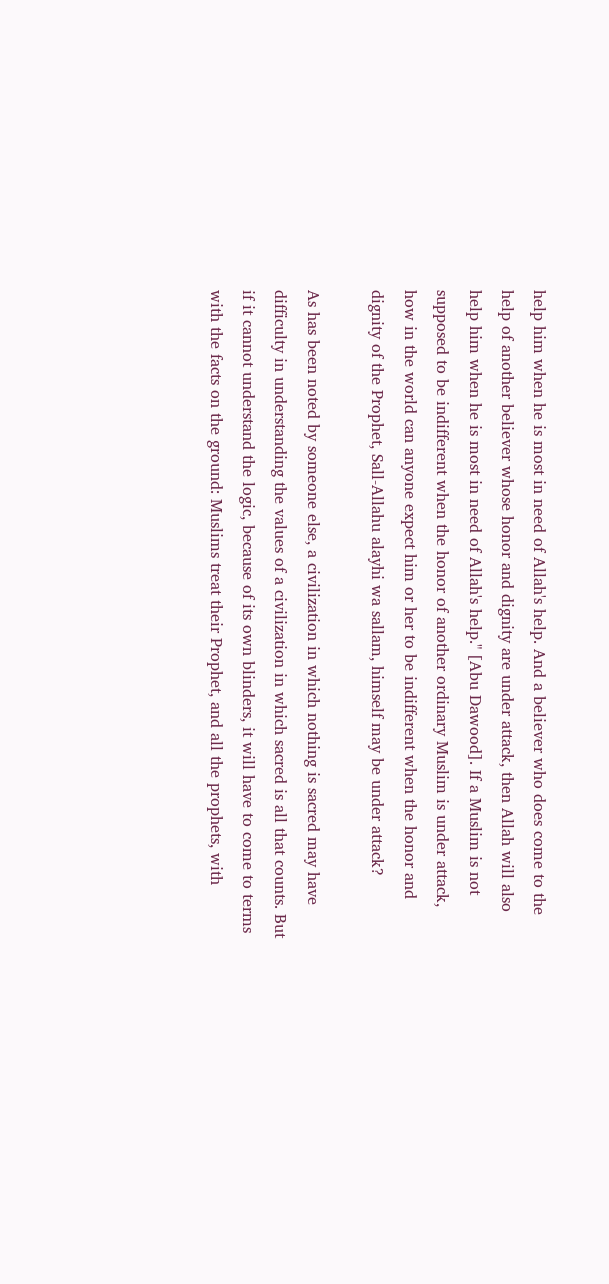help him when he is most in need of Allah's help. And a believer who does come to the help of another believer whose honor and dignity are under attack, then Allah will also help him when he is most in need of Allah's help." [Abu Dawood]. If a Muslim is not supposed to be indifferent when the honor of another ordinary Muslim is under attack, how in the world can anyone expect him or her to be indifferent when the honor and dignity of the Prophet, Sall-Allahu alayhi wa sallam, himself may be under attack?

As has been noted by someone else, a civilization in which nothing is sacred may have difficulty in understanding the values of a civilization in which sacred is all that counts. But if it cannot understand the logic, because of its own blinders, it will have to come to terms with the facts on the ground: Muslims treat their Prophet, and all the prophets, with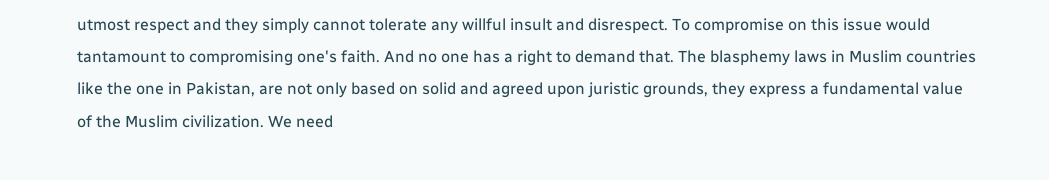utmost respect and they simply cannot tolerate any willful insult and disrespect. To compromise on this issue would tantamount to compromising one's faith. And no one has a right to demand that. The blasphemy laws in Muslim countries like the one in Pakistan, are not only based on solid and agreed upon juristic grounds, they express a fundamental value of the Muslim civilization. We need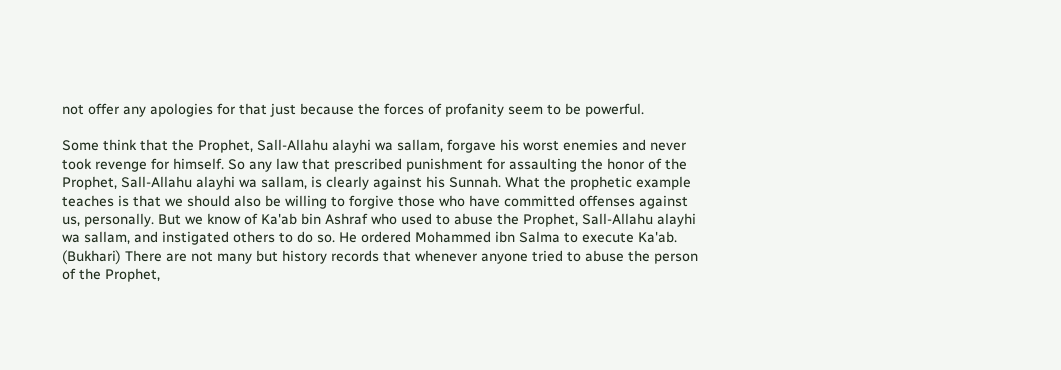not offer any apologies for that just because the forces of profanity seem to be powerful.

Some think that the Prophet, Sall-Allahu alayhi wa sallam, forgave his worst enemies and never took revenge for himself. So any law that prescribed punishment for assaulting the honor of the Prophet, Sall-Allahu alayhi wa sallam, is clearly against his Sunnah. What the prophetic example teaches is that we should also be willing to forgive those who have committed offenses against us, personally. But we know of Ka'ab bin Ashraf who used to abuse the Prophet, Sall-Allahu alayhi wa sallam, and instigated others to do so. He ordered Mohammed ibn Salma to execute Ka'ab. (Bukhari) There are not many but history records that whenever anyone tried to abuse the person of the Prophet,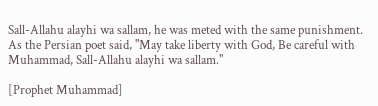Sall-Allahu alayhi wa sallam, he was meted with the same punishment. As the Persian poet said, "May take liberty with God, Be careful with Muhammad, Sall-Allahu alayhi wa sallam."

[Prophet Muhammad]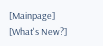[Mainpage] [What's New?]